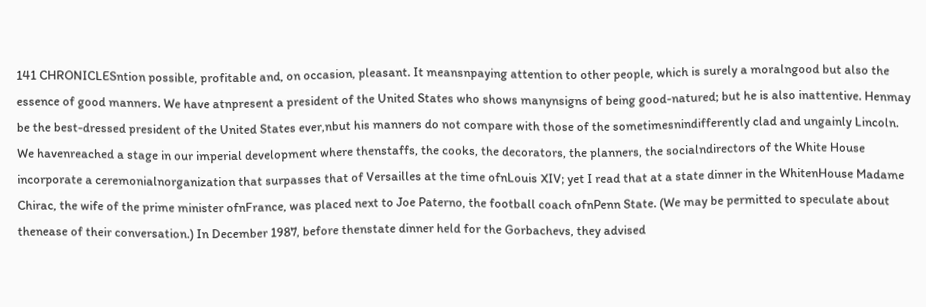141 CHRONICLESntion possible, profitable and, on occasion, pleasant. It meansnpaying attention to other people, which is surely a moralngood but also the essence of good manners. We have atnpresent a president of the United States who shows manynsigns of being good-natured; but he is also inattentive. Henmay be the best-dressed president of the United States ever,nbut his manners do not compare with those of the sometimesnindifferently clad and ungainly Lincoln. We havenreached a stage in our imperial development where thenstaffs, the cooks, the decorators, the planners, the socialndirectors of the White House incorporate a ceremonialnorganization that surpasses that of Versailles at the time ofnLouis XIV; yet I read that at a state dinner in the WhitenHouse Madame Chirac, the wife of the prime minister ofnFrance, was placed next to Joe Paterno, the football coach ofnPenn State. (We may be permitted to speculate about thenease of their conversation.) In December 1987, before thenstate dinner held for the Gorbachevs, they advised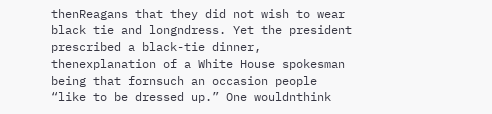thenReagans that they did not wish to wear black tie and longndress. Yet the president prescribed a black-tie dinner, thenexplanation of a White House spokesman being that fornsuch an occasion people “like to be dressed up.” One wouldnthink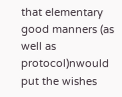that elementary good manners (as well as protocol)nwould put the wishes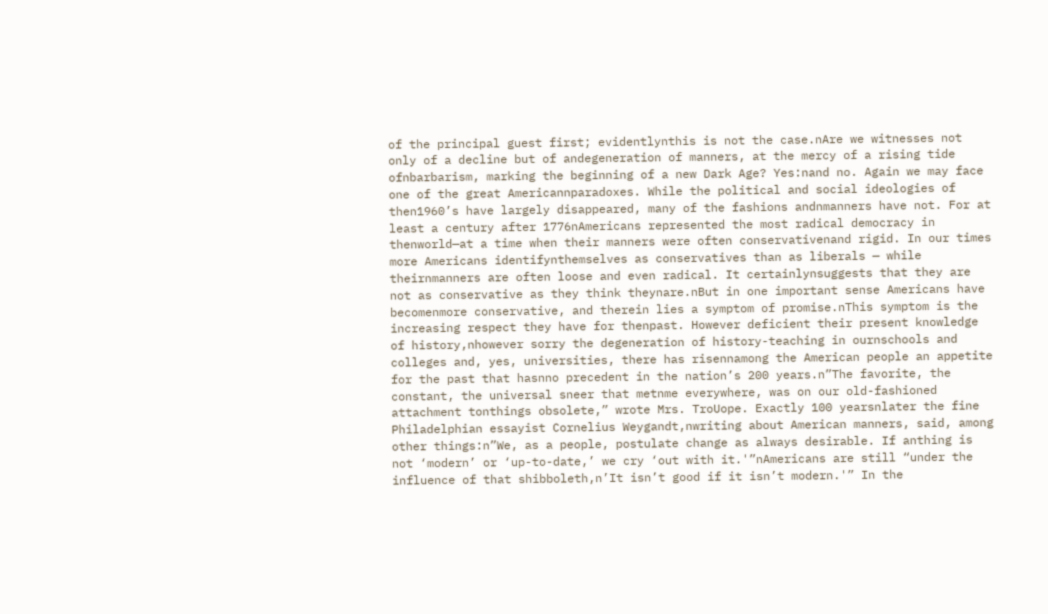of the principal guest first; evidentlynthis is not the case.nAre we witnesses not only of a decline but of andegeneration of manners, at the mercy of a rising tide ofnbarbarism, marking the beginning of a new Dark Age? Yes:nand no. Again we may face one of the great Americannparadoxes. While the political and social ideologies of then1960’s have largely disappeared, many of the fashions andnmanners have not. For at least a century after 1776nAmericans represented the most radical democracy in thenworld—at a time when their manners were often conservativenand rigid. In our times more Americans identifynthemselves as conservatives than as liberals — while theirnmanners are often loose and even radical. It certainlynsuggests that they are not as conservative as they think theynare.nBut in one important sense Americans have becomenmore conservative, and therein lies a symptom of promise.nThis symptom is the increasing respect they have for thenpast. However deficient their present knowledge of history,nhowever sorry the degeneration of history-teaching in ournschools and colleges and, yes, universities, there has risennamong the American people an appetite for the past that hasnno precedent in the nation’s 200 years.n”The favorite, the constant, the universal sneer that metnme everywhere, was on our old-fashioned attachment tonthings obsolete,” wrote Mrs. TroUope. Exactly 100 yearsnlater the fine Philadelphian essayist Cornelius Weygandt,nwriting about American manners, said, among other things:n”We, as a people, postulate change as always desirable. If anthing is not ‘modern’ or ‘up-to-date,’ we cry ‘out with it.'”nAmericans are still “under the influence of that shibboleth,n’It isn’t good if it isn’t modern.'” In the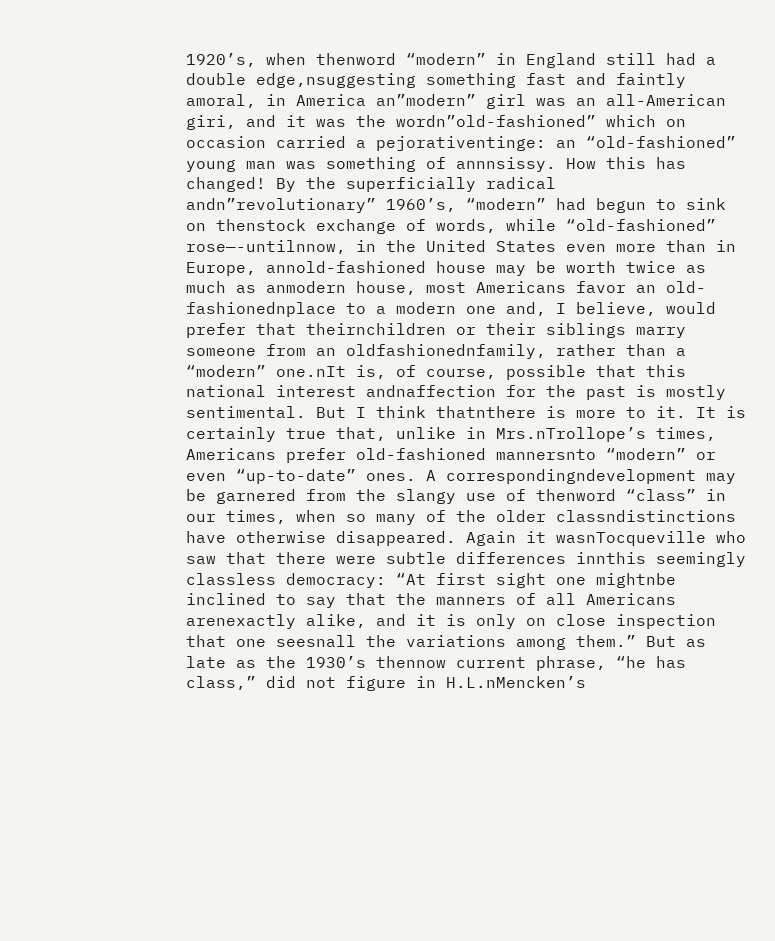1920’s, when thenword “modern” in England still had a double edge,nsuggesting something fast and faintly amoral, in America an”modern” girl was an all-American giri, and it was the wordn”old-fashioned” which on occasion carried a pejorativentinge: an “old-fashioned” young man was something of annnsissy. How this has changed! By the superficially radical andn”revolutionary” 1960’s, “modern” had begun to sink on thenstock exchange of words, while “old-fashioned” rose—-untilnnow, in the United States even more than in Europe, annold-fashioned house may be worth twice as much as anmodern house, most Americans favor an old-fashionednplace to a modern one and, I believe, would prefer that theirnchildren or their siblings marry someone from an oldfashionednfamily, rather than a “modern” one.nIt is, of course, possible that this national interest andnaffection for the past is mostly sentimental. But I think thatnthere is more to it. It is certainly true that, unlike in Mrs.nTrollope’s times, Americans prefer old-fashioned mannersnto “modern” or even “up-to-date” ones. A correspondingndevelopment may be garnered from the slangy use of thenword “class” in our times, when so many of the older classndistinctions have otherwise disappeared. Again it wasnTocqueville who saw that there were subtle differences innthis seemingly classless democracy: “At first sight one mightnbe inclined to say that the manners of all Americans arenexactly alike, and it is only on close inspection that one seesnall the variations among them.” But as late as the 1930’s thennow current phrase, “he has class,” did not figure in H.L.nMencken’s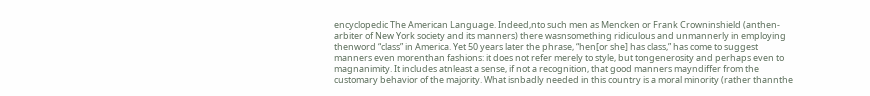encyclopedic The American Language. Indeed,nto such men as Mencken or Frank Crowninshield (anthen-arbiter of New York society and its manners) there wasnsomething ridiculous and unmannerly in employing thenword “class” in America. Yet 50 years later the phrase, “hen[or she] has class,” has come to suggest manners even morenthan fashions: it does not refer merely to style, but tongenerosity and perhaps even to magnanimity. It includes atnleast a sense, if not a recognition, that good manners mayndiffer from the customary behavior of the majority. What isnbadly needed in this country is a moral minority (rather thannthe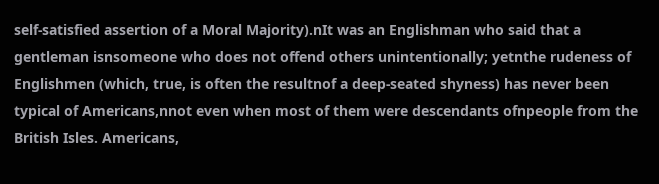self-satisfied assertion of a Moral Majority).nIt was an Englishman who said that a gentleman isnsomeone who does not offend others unintentionally; yetnthe rudeness of Englishmen (which, true, is often the resultnof a deep-seated shyness) has never been typical of Americans,nnot even when most of them were descendants ofnpeople from the British Isles. Americans,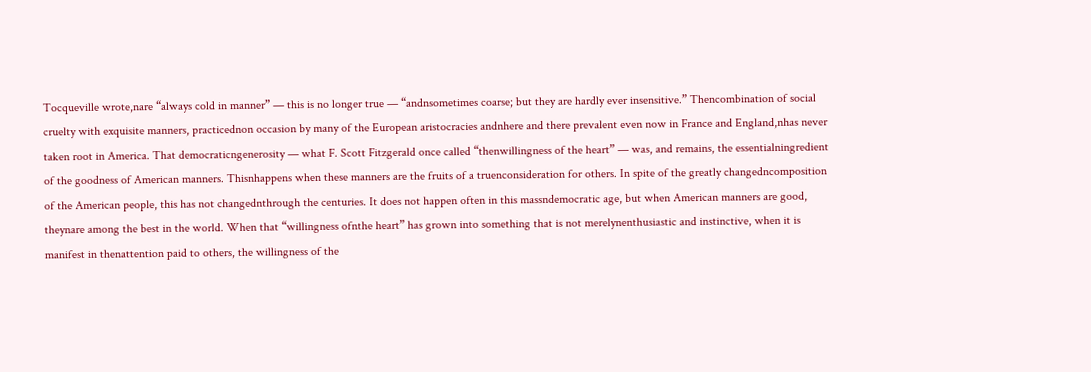Tocqueville wrote,nare “always cold in manner” — this is no longer true — “andnsometimes coarse; but they are hardly ever insensitive.” Thencombination of social cruelty with exquisite manners, practicednon occasion by many of the European aristocracies andnhere and there prevalent even now in France and England,nhas never taken root in America. That democraticngenerosity — what F. Scott Fitzgerald once called “thenwillingness of the heart” — was, and remains, the essentialningredient of the goodness of American manners. Thisnhappens when these manners are the fruits of a truenconsideration for others. In spite of the greatly changedncomposition of the American people, this has not changednthrough the centuries. It does not happen often in this massndemocratic age, but when American manners are good, theynare among the best in the world. When that “willingness ofnthe heart” has grown into something that is not merelynenthusiastic and instinctive, when it is manifest in thenattention paid to others, the willingness of the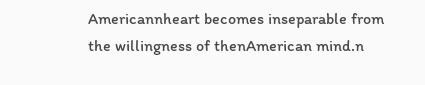Americannheart becomes inseparable from the willingness of thenAmerican mind.n